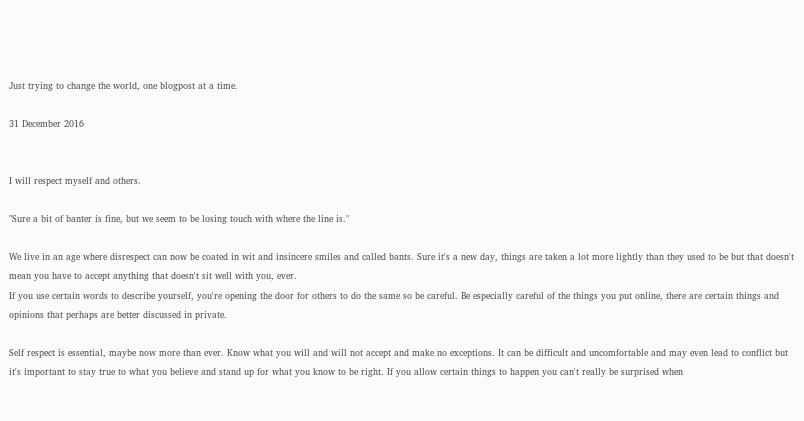Just trying to change the world, one blogpost at a time.

31 December 2016


I will respect myself and others.

"Sure a bit of banter is fine, but we seem to be losing touch with where the line is."

We live in an age where disrespect can now be coated in wit and insincere smiles and called bants. Sure it's a new day, things are taken a lot more lightly than they used to be but that doesn't mean you have to accept anything that doesn't sit well with you, ever.
If you use certain words to describe yourself, you're opening the door for others to do the same so be careful. Be especially careful of the things you put online, there are certain things and opinions that perhaps are better discussed in private.

Self respect is essential, maybe now more than ever. Know what you will and will not accept and make no exceptions. It can be difficult and uncomfortable and may even lead to conflict but it's important to stay true to what you believe and stand up for what you know to be right. If you allow certain things to happen you can't really be surprised when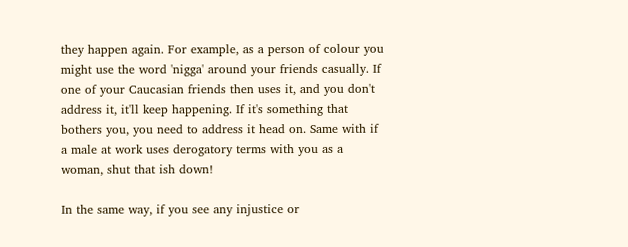they happen again. For example, as a person of colour you might use the word 'nigga' around your friends casually. If one of your Caucasian friends then uses it, and you don't address it, it'll keep happening. If it's something that bothers you, you need to address it head on. Same with if a male at work uses derogatory terms with you as a woman, shut that ish down!

In the same way, if you see any injustice or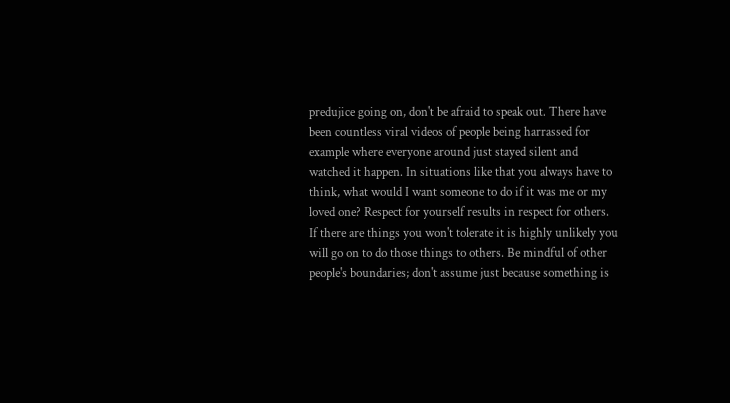predujice going on, don't be afraid to speak out. There have been countless viral videos of people being harrassed for example where everyone around just stayed silent and watched it happen. In situations like that you always have to think, what would I want someone to do if it was me or my loved one? Respect for yourself results in respect for others. If there are things you won't tolerate it is highly unlikely you will go on to do those things to others. Be mindful of other people's boundaries; don't assume just because something is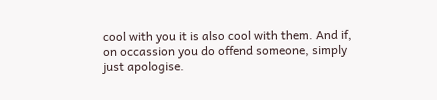cool with you it is also cool with them. And if, on occassion you do offend someone, simply just apologise.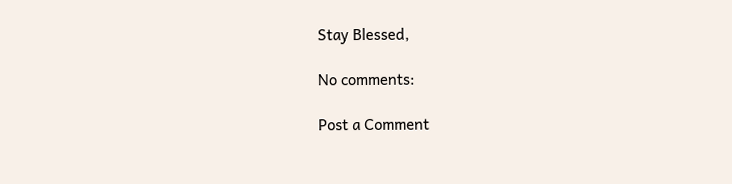Stay Blessed,

No comments:

Post a Comment